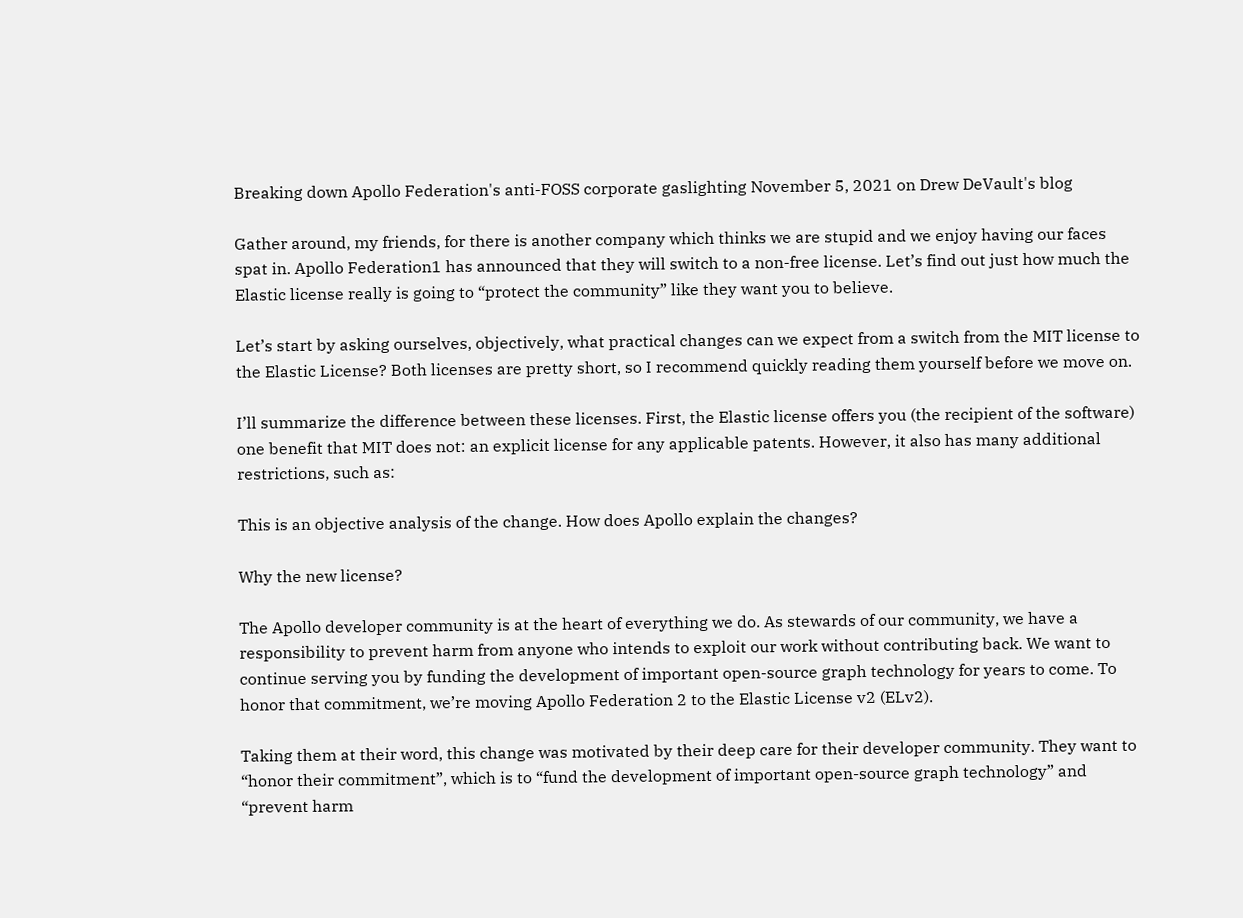Breaking down Apollo Federation's anti-FOSS corporate gaslighting November 5, 2021 on Drew DeVault's blog

Gather around, my friends, for there is another company which thinks we are stupid and we enjoy having our faces spat in. Apollo Federation1 has announced that they will switch to a non-free license. Let’s find out just how much the Elastic license really is going to “protect the community” like they want you to believe.

Let’s start by asking ourselves, objectively, what practical changes can we expect from a switch from the MIT license to the Elastic License? Both licenses are pretty short, so I recommend quickly reading them yourself before we move on.

I’ll summarize the difference between these licenses. First, the Elastic license offers you (the recipient of the software) one benefit that MIT does not: an explicit license for any applicable patents. However, it also has many additional restrictions, such as:

This is an objective analysis of the change. How does Apollo explain the changes?

Why the new license?

The Apollo developer community is at the heart of everything we do. As stewards of our community, we have a responsibility to prevent harm from anyone who intends to exploit our work without contributing back. We want to continue serving you by funding the development of important open-source graph technology for years to come. To honor that commitment, we’re moving Apollo Federation 2 to the Elastic License v2 (ELv2).

Taking them at their word, this change was motivated by their deep care for their developer community. They want to “honor their commitment”, which is to “fund the development of important open-source graph technology” and “prevent harm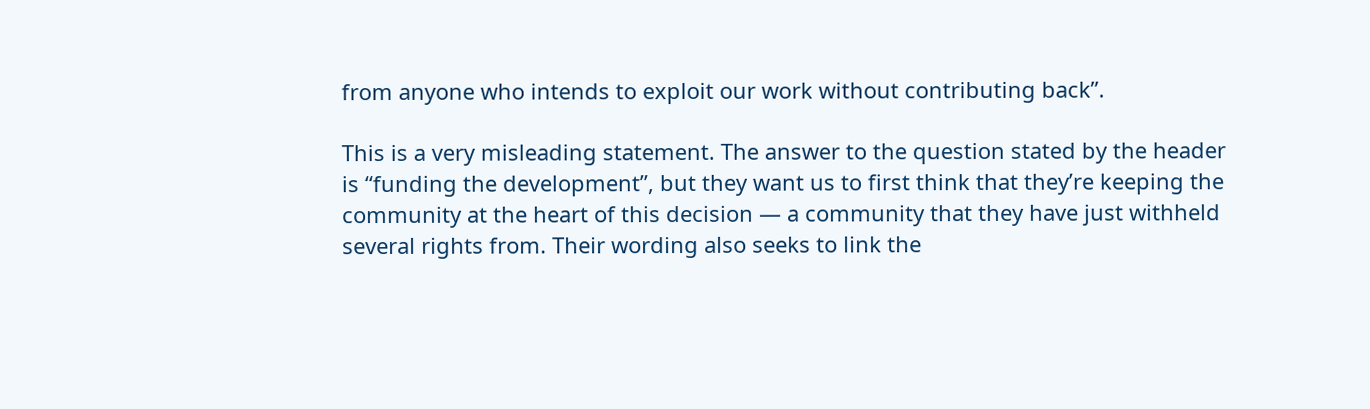from anyone who intends to exploit our work without contributing back”.

This is a very misleading statement. The answer to the question stated by the header is “funding the development”, but they want us to first think that they’re keeping the community at the heart of this decision — a community that they have just withheld several rights from. Their wording also seeks to link the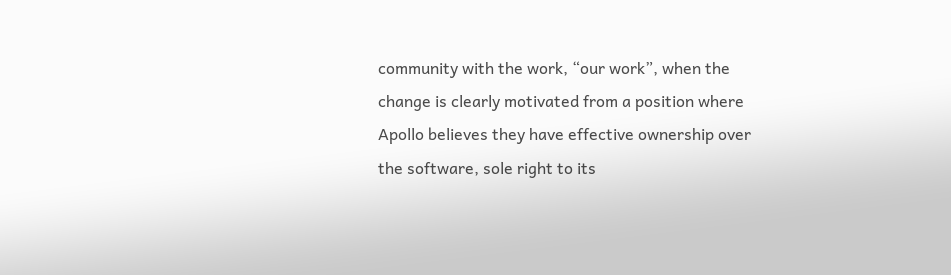community with the work, “our work”, when the change is clearly motivated from a position where Apollo believes they have effective ownership over the software, sole right to its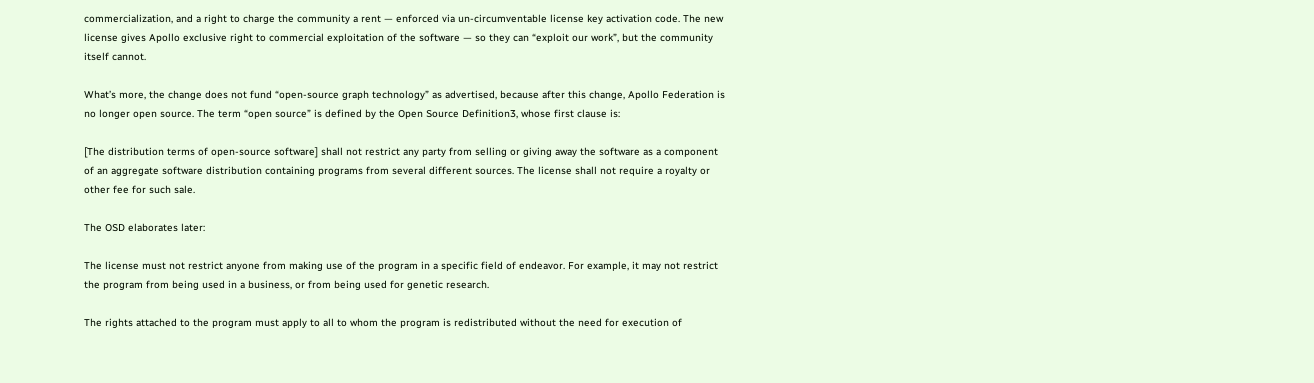commercialization, and a right to charge the community a rent — enforced via un-circumventable license key activation code. The new license gives Apollo exclusive right to commercial exploitation of the software — so they can “exploit our work”, but the community itself cannot.

What’s more, the change does not fund “open-source graph technology” as advertised, because after this change, Apollo Federation is no longer open source. The term “open source” is defined by the Open Source Definition3, whose first clause is:

[The distribution terms of open-source software] shall not restrict any party from selling or giving away the software as a component of an aggregate software distribution containing programs from several different sources. The license shall not require a royalty or other fee for such sale.

The OSD elaborates later:

The license must not restrict anyone from making use of the program in a specific field of endeavor. For example, it may not restrict the program from being used in a business, or from being used for genetic research.

The rights attached to the program must apply to all to whom the program is redistributed without the need for execution of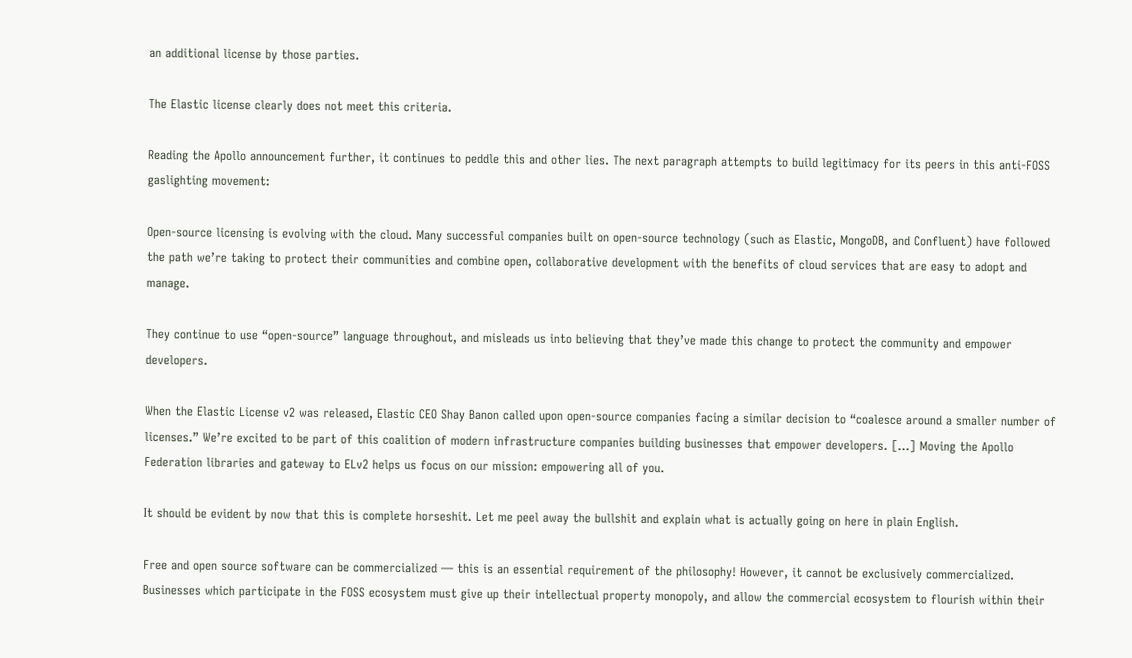an additional license by those parties.

The Elastic license clearly does not meet this criteria.

Reading the Apollo announcement further, it continues to peddle this and other lies. The next paragraph attempts to build legitimacy for its peers in this anti-FOSS gaslighting movement:

Open-source licensing is evolving with the cloud. Many successful companies built on open-source technology (such as Elastic, MongoDB, and Confluent) have followed the path we’re taking to protect their communities and combine open, collaborative development with the benefits of cloud services that are easy to adopt and manage.

They continue to use “open-source” language throughout, and misleads us into believing that they’ve made this change to protect the community and empower developers.

When the Elastic License v2 was released, Elastic CEO Shay Banon called upon open-source companies facing a similar decision to “coalesce around a smaller number of licenses.” We’re excited to be part of this coalition of modern infrastructure companies building businesses that empower developers. […] Moving the Apollo Federation libraries and gateway to ELv2 helps us focus on our mission: empowering all of you.

It should be evident by now that this is complete horseshit. Let me peel away the bullshit and explain what is actually going on here in plain English.

Free and open source software can be commercialized — this is an essential requirement of the philosophy! However, it cannot be exclusively commercialized. Businesses which participate in the FOSS ecosystem must give up their intellectual property monopoly, and allow the commercial ecosystem to flourish within their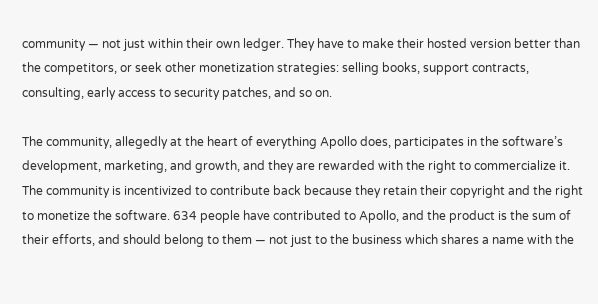community — not just within their own ledger. They have to make their hosted version better than the competitors, or seek other monetization strategies: selling books, support contracts, consulting, early access to security patches, and so on.

The community, allegedly at the heart of everything Apollo does, participates in the software’s development, marketing, and growth, and they are rewarded with the right to commercialize it. The community is incentivized to contribute back because they retain their copyright and the right to monetize the software. 634 people have contributed to Apollo, and the product is the sum of their efforts, and should belong to them — not just to the business which shares a name with the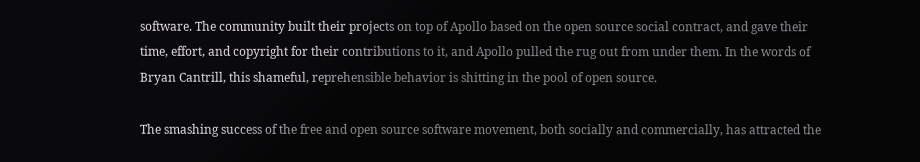software. The community built their projects on top of Apollo based on the open source social contract, and gave their time, effort, and copyright for their contributions to it, and Apollo pulled the rug out from under them. In the words of Bryan Cantrill, this shameful, reprehensible behavior is shitting in the pool of open source.

The smashing success of the free and open source software movement, both socially and commercially, has attracted the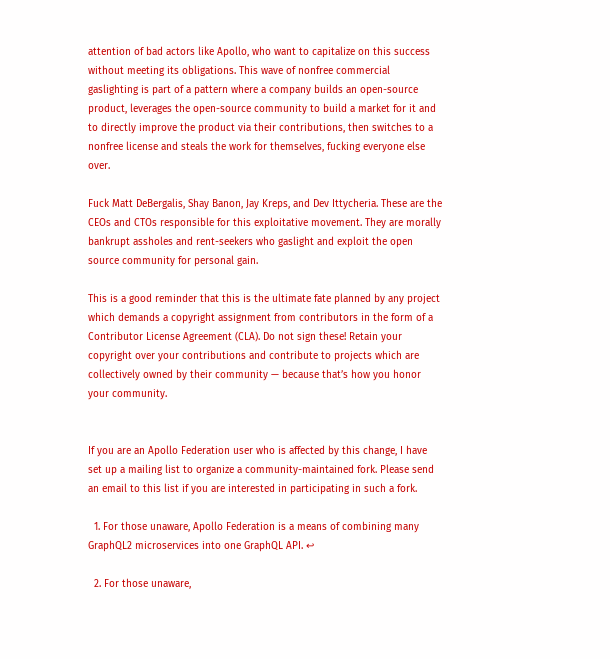attention of bad actors like Apollo, who want to capitalize on this success without meeting its obligations. This wave of nonfree commercial gaslighting is part of a pattern where a company builds an open-source product, leverages the open-source community to build a market for it and to directly improve the product via their contributions, then switches to a nonfree license and steals the work for themselves, fucking everyone else over.

Fuck Matt DeBergalis, Shay Banon, Jay Kreps, and Dev Ittycheria. These are the CEOs and CTOs responsible for this exploitative movement. They are morally bankrupt assholes and rent-seekers who gaslight and exploit the open source community for personal gain.

This is a good reminder that this is the ultimate fate planned by any project which demands a copyright assignment from contributors in the form of a Contributor License Agreement (CLA). Do not sign these! Retain your copyright over your contributions and contribute to projects which are collectively owned by their community — because that’s how you honor your community.


If you are an Apollo Federation user who is affected by this change, I have set up a mailing list to organize a community-maintained fork. Please send an email to this list if you are interested in participating in such a fork.

  1. For those unaware, Apollo Federation is a means of combining many GraphQL2 microservices into one GraphQL API. ↩

  2. For those unaware,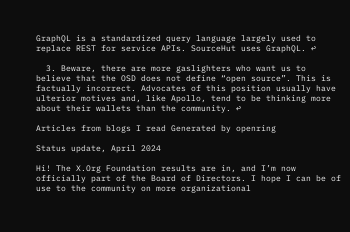GraphQL is a standardized query language largely used to replace REST for service APIs. SourceHut uses GraphQL. ↩

  3. Beware, there are more gaslighters who want us to believe that the OSD does not define “open source”. This is factually incorrect. Advocates of this position usually have ulterior motives and, like Apollo, tend to be thinking more about their wallets than the community. ↩

Articles from blogs I read Generated by openring

Status update, April 2024

Hi! The X.Org Foundation results are in, and I’m now officially part of the Board of Directors. I hope I can be of use to the community on more organizational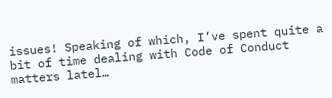issues! Speaking of which, I’ve spent quite a bit of time dealing with Code of Conduct matters latel…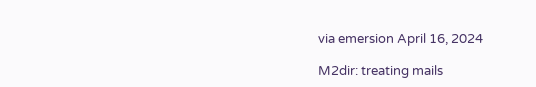via emersion April 16, 2024

M2dir: treating mails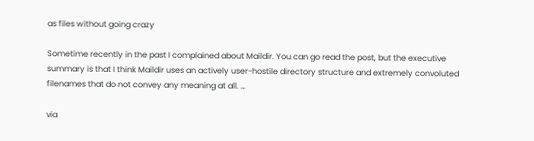as files without going crazy

Sometime recently in the past I complained about Maildir. You can go read the post, but the executive summary is that I think Maildir uses an actively user-hostile directory structure and extremely convoluted filenames that do not convey any meaning at all. …

via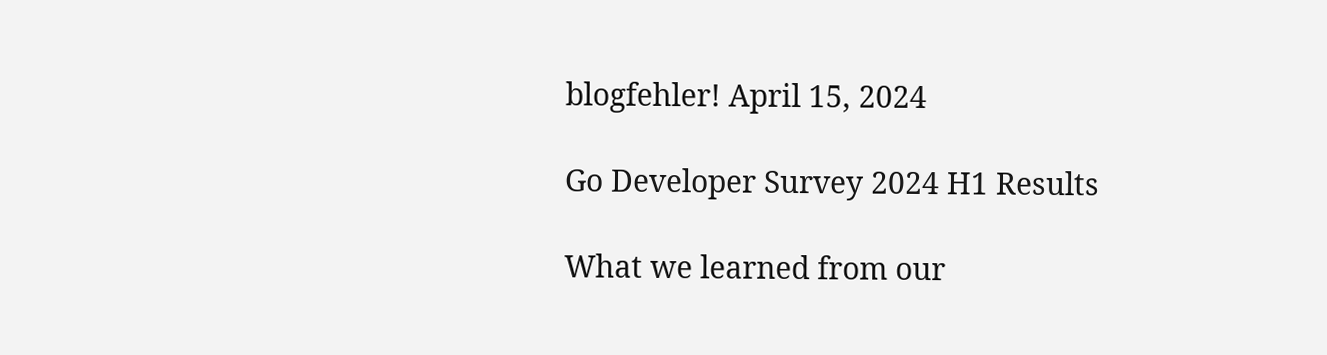blogfehler! April 15, 2024

Go Developer Survey 2024 H1 Results

What we learned from our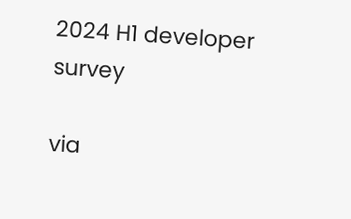2024 H1 developer survey

via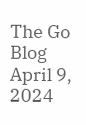The Go Blog April 9, 2024